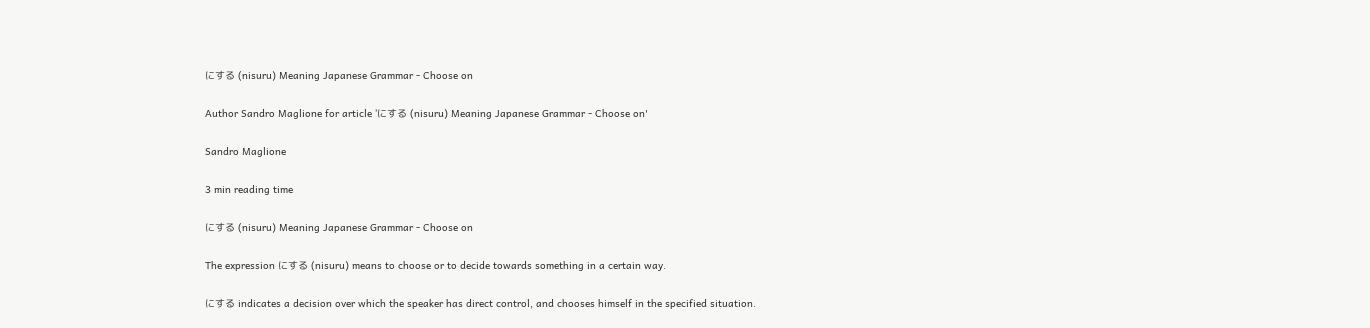にする (nisuru) Meaning Japanese Grammar - Choose on

Author Sandro Maglione for article 'にする (nisuru) Meaning Japanese Grammar - Choose on'

Sandro Maglione

3 min reading time

にする (nisuru) Meaning Japanese Grammar - Choose on

The expression にする (nisuru) means to choose or to decide towards something in a certain way.

にする indicates a decision over which the speaker has direct control, and chooses himself in the specified situation.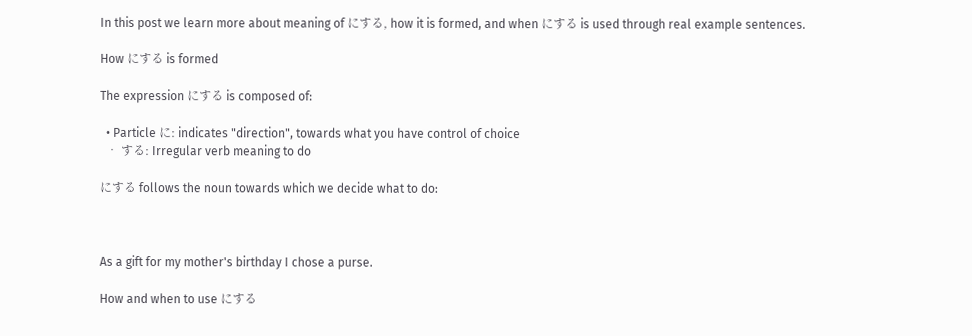In this post we learn more about meaning of にする, how it is formed, and when にする is used through real example sentences.

How にする is formed

The expression にする is composed of:

  • Particle に: indicates "direction", towards what you have control of choice
  • する: Irregular verb meaning to do

にする follows the noun towards which we decide what to do:



As a gift for my mother's birthday I chose a purse.

How and when to use にする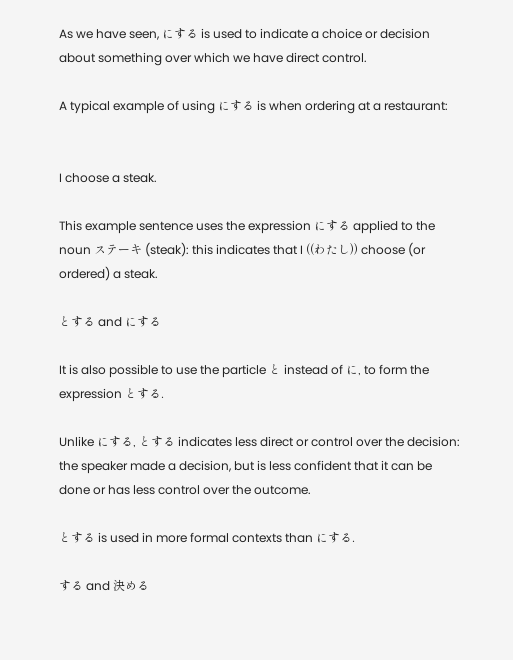As we have seen, にする is used to indicate a choice or decision about something over which we have direct control.

A typical example of using にする is when ordering at a restaurant:


I choose a steak.

This example sentence uses the expression にする applied to the noun ステーキ (steak): this indicates that I ((わたし)) choose (or ordered) a steak.

とする and にする

It is also possible to use the particle と instead of に, to form the expression とする.

Unlike にする, とする indicates less direct or control over the decision: the speaker made a decision, but is less confident that it can be done or has less control over the outcome.

とする is used in more formal contexts than にする.

する and 決める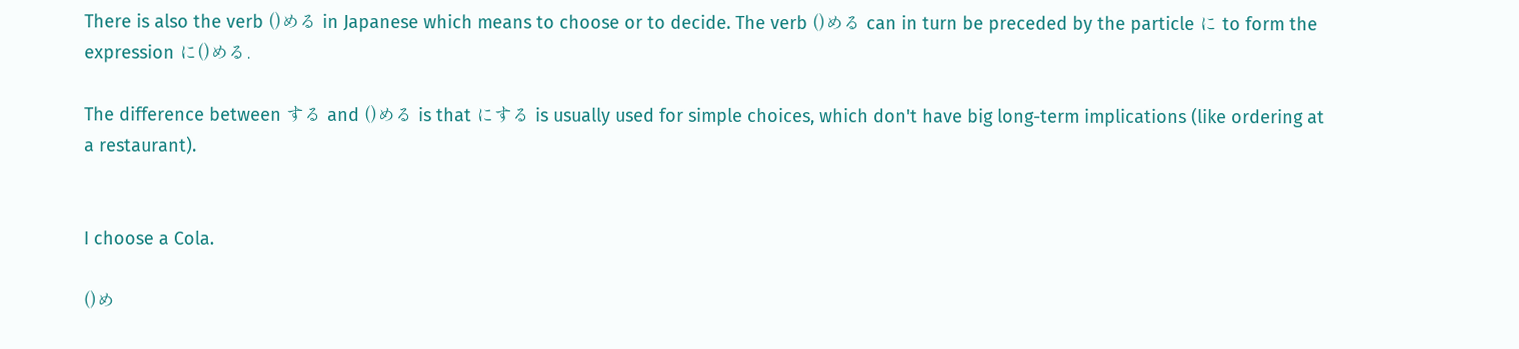There is also the verb ()める in Japanese which means to choose or to decide. The verb ()める can in turn be preceded by the particle に to form the expression に()める.

The difference between する and ()める is that にする is usually used for simple choices, which don't have big long-term implications (like ordering at a restaurant).


I choose a Cola.

()め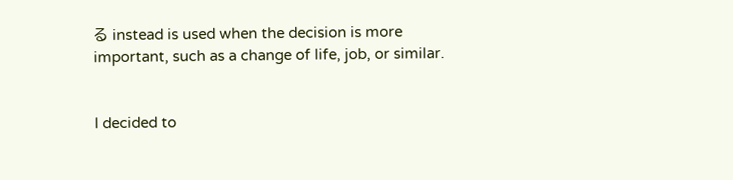る instead is used when the decision is more important, such as a change of life, job, or similar.


I decided to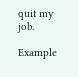quit my job.

Example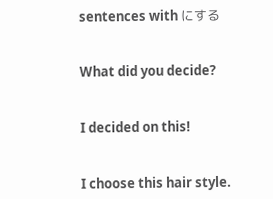sentences with にする


What did you decide?


I decided on this!


I choose this hair style.